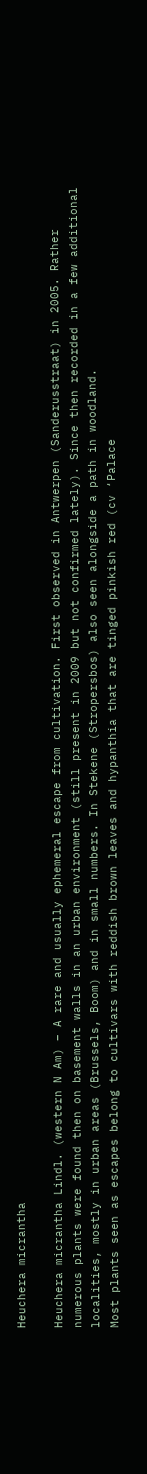Heuchera micrantha

Heuchera micrantha Lindl. (western N Am) – A rare and usually ephemeral escape from cultivation. First observed in Antwerpen (Sanderusstraat) in 2005. Rather numerous plants were found then on basement walls in an urban environment (still present in 2009 but not confirmed lately). Since then recorded in a few additional localities, mostly in urban areas (Brussels, Boom) and in small numbers. In Stekene (Stropersbos) also seen alongside a path in woodland.
Most plants seen as escapes belong to cultivars with reddish brown leaves and hypanthia that are tinged pinkish red (cv ‘Palace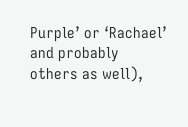Purple’ or ‘Rachael’ and probably others as well),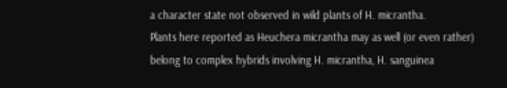a character state not observed in wild plants of H. micrantha.
Plants here reported as Heuchera micrantha may as well (or even rather) belong to complex hybrids involving H. micrantha, H. sanguinea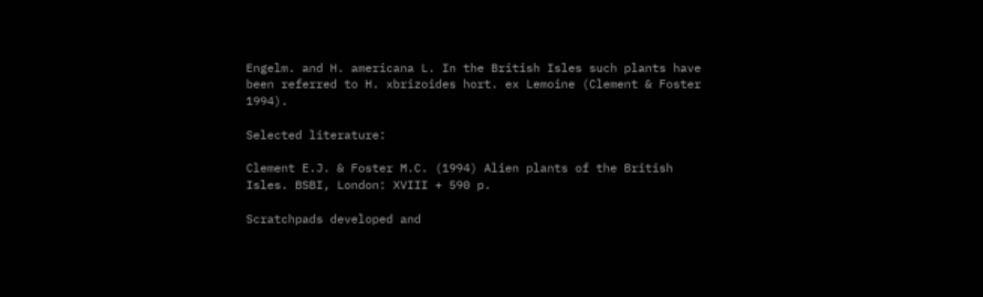Engelm. and H. americana L. In the British Isles such plants have been referred to H. xbrizoides hort. ex Lemoine (Clement & Foster 1994).

Selected literature:

Clement E.J. & Foster M.C. (1994) Alien plants of the British Isles. BSBI, London: XVIII + 590 p.

Scratchpads developed and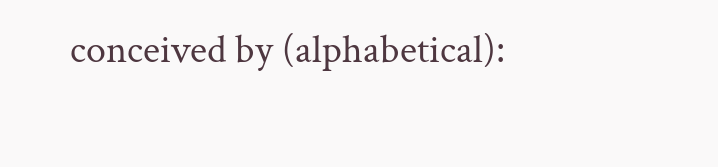conceived by (alphabetical):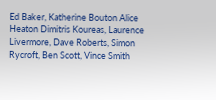Ed Baker, Katherine Bouton Alice Heaton Dimitris Koureas, Laurence Livermore, Dave Roberts, Simon Rycroft, Ben Scott, Vince Smith